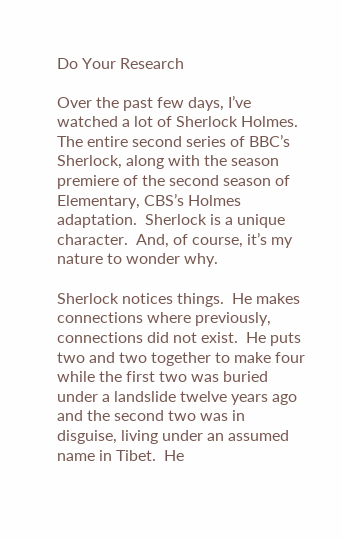Do Your Research

Over the past few days, I’ve watched a lot of Sherlock Holmes.  The entire second series of BBC’s Sherlock, along with the season premiere of the second season of Elementary, CBS’s Holmes adaptation.  Sherlock is a unique character.  And, of course, it’s my nature to wonder why.

Sherlock notices things.  He makes connections where previously, connections did not exist.  He puts two and two together to make four while the first two was buried under a landslide twelve years ago and the second two was in disguise, living under an assumed name in Tibet.  He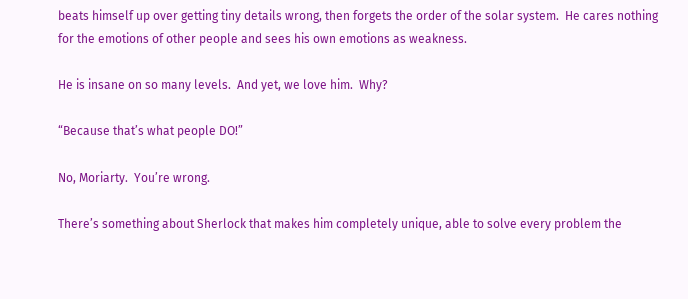beats himself up over getting tiny details wrong, then forgets the order of the solar system.  He cares nothing for the emotions of other people and sees his own emotions as weakness.

He is insane on so many levels.  And yet, we love him.  Why?

“Because that’s what people DO!”

No, Moriarty.  You’re wrong.

There’s something about Sherlock that makes him completely unique, able to solve every problem the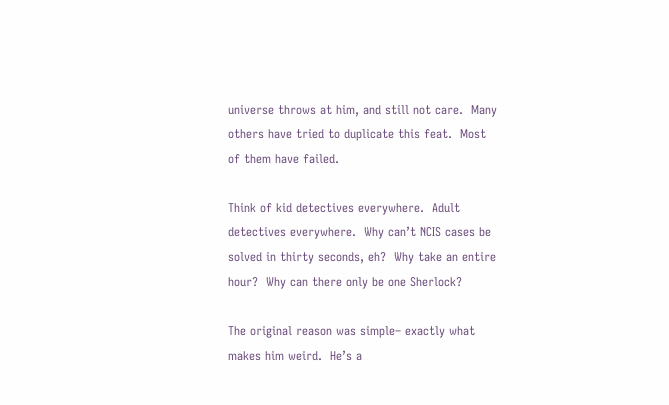universe throws at him, and still not care.  Many others have tried to duplicate this feat.  Most of them have failed.

Think of kid detectives everywhere.  Adult detectives everywhere.  Why can’t NCIS cases be solved in thirty seconds, eh?  Why take an entire hour?  Why can there only be one Sherlock?

The original reason was simple– exactly what makes him weird.  He’s a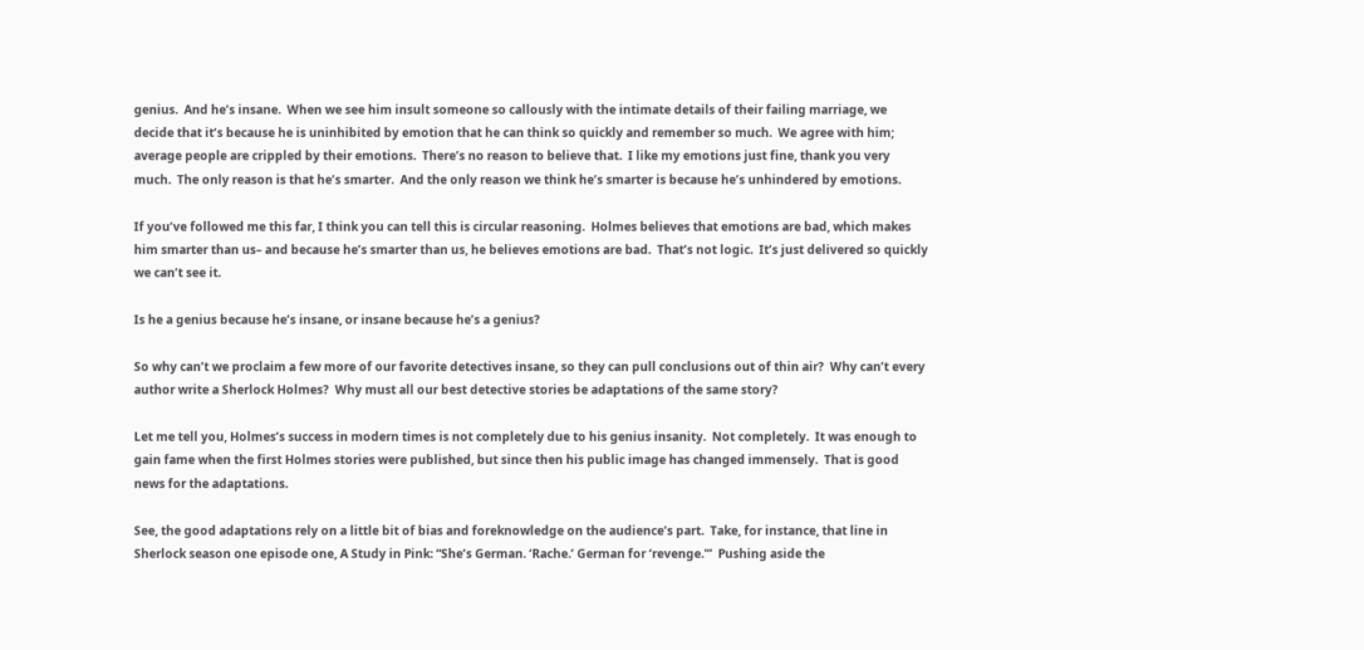genius.  And he’s insane.  When we see him insult someone so callously with the intimate details of their failing marriage, we decide that it’s because he is uninhibited by emotion that he can think so quickly and remember so much.  We agree with him; average people are crippled by their emotions.  There’s no reason to believe that.  I like my emotions just fine, thank you very much.  The only reason is that he’s smarter.  And the only reason we think he’s smarter is because he’s unhindered by emotions.

If you’ve followed me this far, I think you can tell this is circular reasoning.  Holmes believes that emotions are bad, which makes him smarter than us– and because he’s smarter than us, he believes emotions are bad.  That’s not logic.  It’s just delivered so quickly we can’t see it.

Is he a genius because he’s insane, or insane because he’s a genius?

So why can’t we proclaim a few more of our favorite detectives insane, so they can pull conclusions out of thin air?  Why can’t every author write a Sherlock Holmes?  Why must all our best detective stories be adaptations of the same story?

Let me tell you, Holmes’s success in modern times is not completely due to his genius insanity.  Not completely.  It was enough to gain fame when the first Holmes stories were published, but since then his public image has changed immensely.  That is good news for the adaptations.

See, the good adaptations rely on a little bit of bias and foreknowledge on the audience’s part.  Take, for instance, that line in Sherlock season one episode one, A Study in Pink: “She’s German. ‘Rache.’ German for ‘revenge.'”  Pushing aside the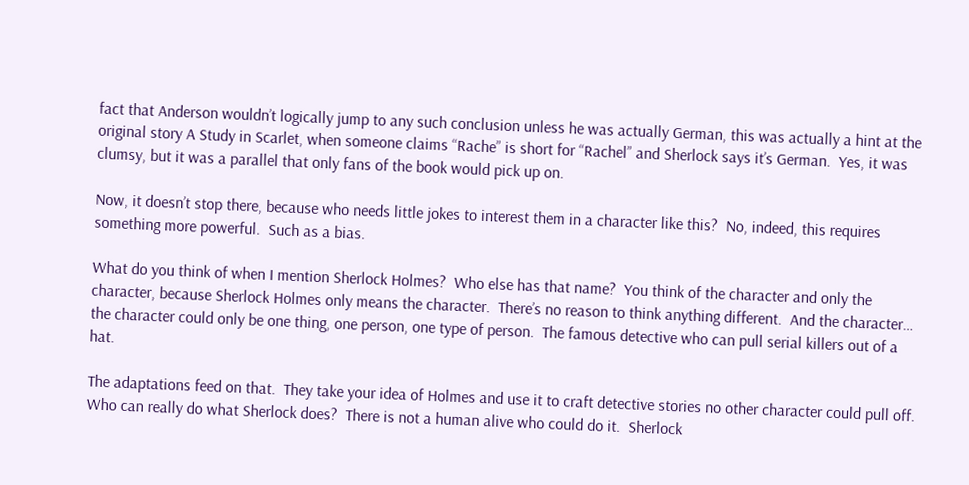fact that Anderson wouldn’t logically jump to any such conclusion unless he was actually German, this was actually a hint at the original story A Study in Scarlet, when someone claims “Rache” is short for “Rachel” and Sherlock says it’s German.  Yes, it was clumsy, but it was a parallel that only fans of the book would pick up on.

Now, it doesn’t stop there, because who needs little jokes to interest them in a character like this?  No, indeed, this requires something more powerful.  Such as a bias.

What do you think of when I mention Sherlock Holmes?  Who else has that name?  You think of the character and only the character, because Sherlock Holmes only means the character.  There’s no reason to think anything different.  And the character… the character could only be one thing, one person, one type of person.  The famous detective who can pull serial killers out of a hat.

The adaptations feed on that.  They take your idea of Holmes and use it to craft detective stories no other character could pull off.  Who can really do what Sherlock does?  There is not a human alive who could do it.  Sherlock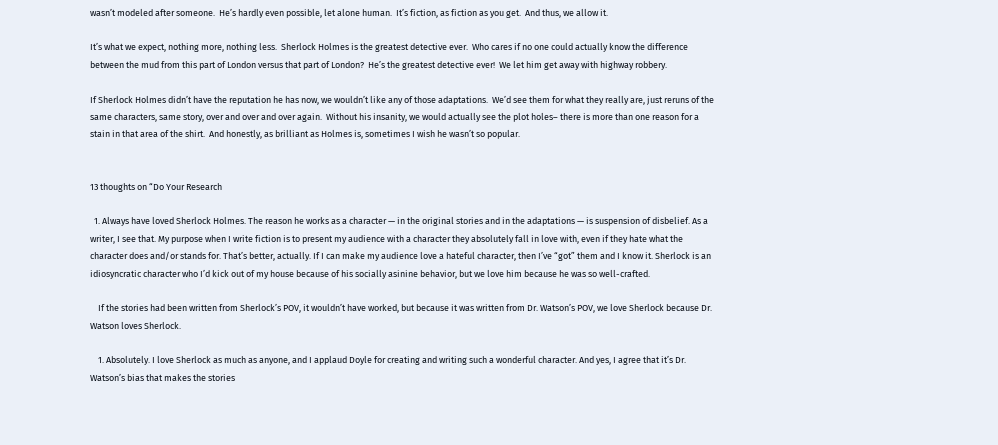wasn’t modeled after someone.  He’s hardly even possible, let alone human.  It’s fiction, as fiction as you get.  And thus, we allow it.

It’s what we expect, nothing more, nothing less.  Sherlock Holmes is the greatest detective ever.  Who cares if no one could actually know the difference between the mud from this part of London versus that part of London?  He’s the greatest detective ever!  We let him get away with highway robbery.

If Sherlock Holmes didn’t have the reputation he has now, we wouldn’t like any of those adaptations.  We’d see them for what they really are, just reruns of the same characters, same story, over and over and over again.  Without his insanity, we would actually see the plot holes– there is more than one reason for a stain in that area of the shirt.  And honestly, as brilliant as Holmes is, sometimes I wish he wasn’t so popular.


13 thoughts on “Do Your Research

  1. Always have loved Sherlock Holmes. The reason he works as a character — in the original stories and in the adaptations — is suspension of disbelief. As a writer, I see that. My purpose when I write fiction is to present my audience with a character they absolutely fall in love with, even if they hate what the character does and/or stands for. That’s better, actually. If I can make my audience love a hateful character, then I’ve “got” them and I know it. Sherlock is an idiosyncratic character who I’d kick out of my house because of his socially asinine behavior, but we love him because he was so well-crafted.

    If the stories had been written from Sherlock’s POV, it wouldn’t have worked, but because it was written from Dr. Watson’s POV, we love Sherlock because Dr. Watson loves Sherlock.

    1. Absolutely. I love Sherlock as much as anyone, and I applaud Doyle for creating and writing such a wonderful character. And yes, I agree that it’s Dr. Watson’s bias that makes the stories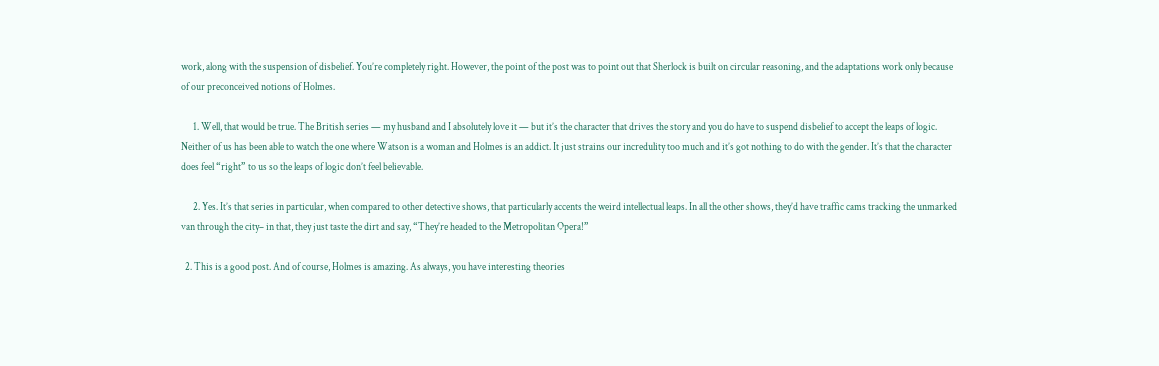work, along with the suspension of disbelief. You’re completely right. However, the point of the post was to point out that Sherlock is built on circular reasoning, and the adaptations work only because of our preconceived notions of Holmes.

      1. Well, that would be true. The British series — my husband and I absolutely love it — but it’s the character that drives the story and you do have to suspend disbelief to accept the leaps of logic. Neither of us has been able to watch the one where Watson is a woman and Holmes is an addict. It just strains our incredulity too much and it’s got nothing to do with the gender. It’s that the character does feel “right” to us so the leaps of logic don’t feel believable.

      2. Yes. It’s that series in particular, when compared to other detective shows, that particularly accents the weird intellectual leaps. In all the other shows, they’d have traffic cams tracking the unmarked van through the city– in that, they just taste the dirt and say, “They’re headed to the Metropolitan Opera!”

  2. This is a good post. And of course, Holmes is amazing. As always, you have interesting theories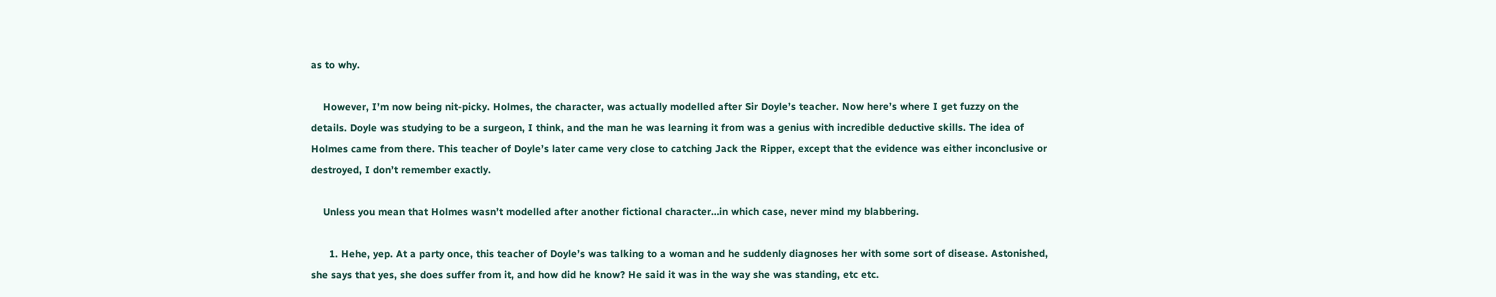as to why.

    However, I’m now being nit-picky. Holmes, the character, was actually modelled after Sir Doyle’s teacher. Now here’s where I get fuzzy on the details. Doyle was studying to be a surgeon, I think, and the man he was learning it from was a genius with incredible deductive skills. The idea of Holmes came from there. This teacher of Doyle’s later came very close to catching Jack the Ripper, except that the evidence was either inconclusive or destroyed, I don’t remember exactly.

    Unless you mean that Holmes wasn’t modelled after another fictional character…in which case, never mind my blabbering.

      1. Hehe, yep. At a party once, this teacher of Doyle’s was talking to a woman and he suddenly diagnoses her with some sort of disease. Astonished, she says that yes, she does suffer from it, and how did he know? He said it was in the way she was standing, etc etc.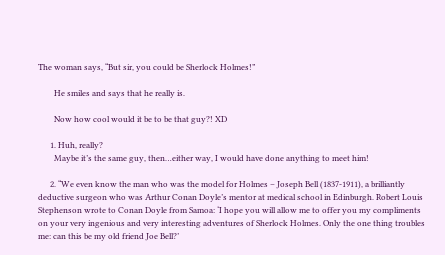The woman says, “But sir, you could be Sherlock Holmes!”

        He smiles and says that he really is.

        Now how cool would it be to be that guy?! XD

      1. Huh, really?
        Maybe it’s the same guy, then…either way, I would have done anything to meet him!

      2. “We even know the man who was the model for Holmes – Joseph Bell (1837-1911), a brilliantly deductive surgeon who was Arthur Conan Doyle’s mentor at medical school in Edinburgh. Robert Louis Stephenson wrote to Conan Doyle from Samoa: ‘I hope you will allow me to offer you my compliments on your very ingenious and very interesting adventures of Sherlock Holmes. Only the one thing troubles me: can this be my old friend Joe Bell?’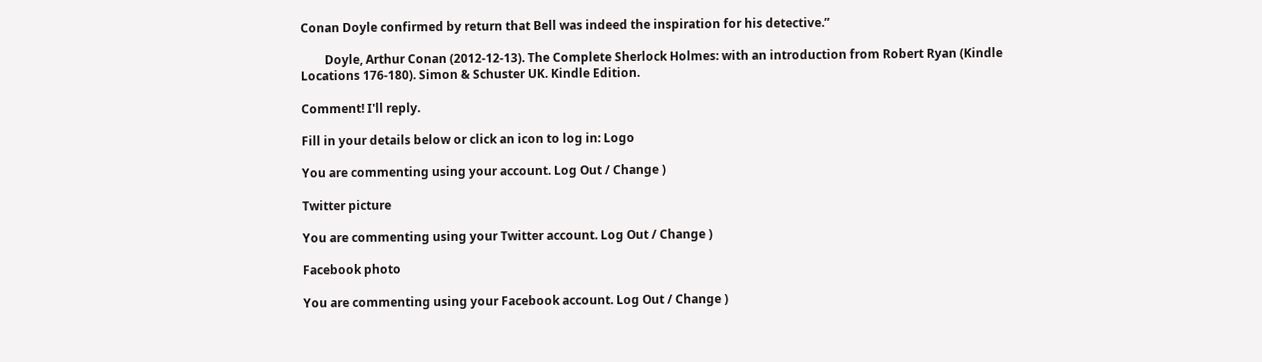Conan Doyle confirmed by return that Bell was indeed the inspiration for his detective.”

        Doyle, Arthur Conan (2012-12-13). The Complete Sherlock Holmes: with an introduction from Robert Ryan (Kindle Locations 176-180). Simon & Schuster UK. Kindle Edition.

Comment! I'll reply.

Fill in your details below or click an icon to log in: Logo

You are commenting using your account. Log Out / Change )

Twitter picture

You are commenting using your Twitter account. Log Out / Change )

Facebook photo

You are commenting using your Facebook account. Log Out / Change )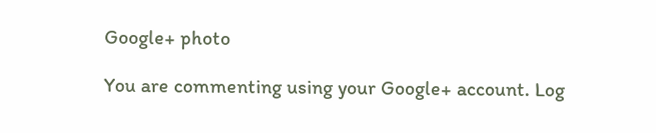Google+ photo

You are commenting using your Google+ account. Log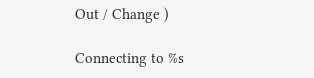Out / Change )

Connecting to %s